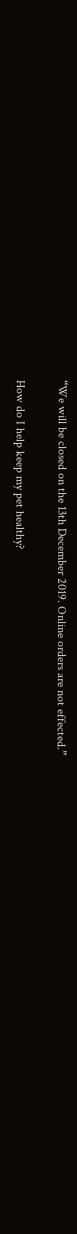“We will be closed on the 13th December 2019. Online orders are not effected.”

How do I help keep my pet healthy?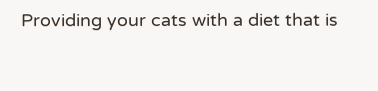Providing your cats with a diet that is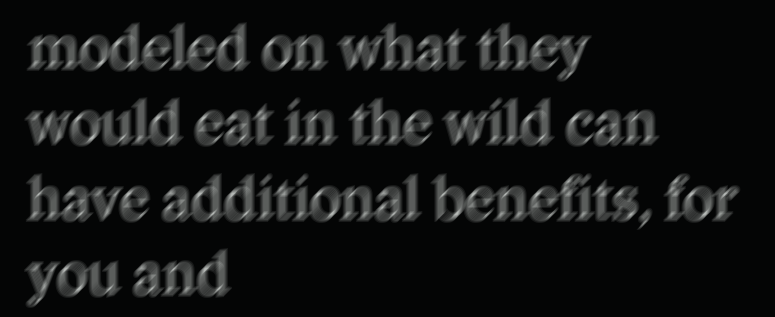modeled on what they would eat in the wild can have additional benefits, for you and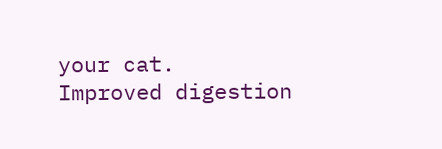your cat.
Improved digestion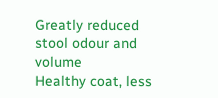Greatly reduced stool odour and volume
Healthy coat, less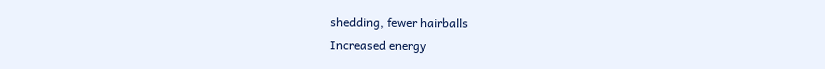shedding, fewer hairballs
Increased energy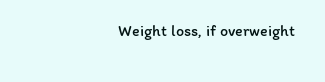Weight loss, if overweight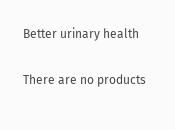Better urinary health

There are no products